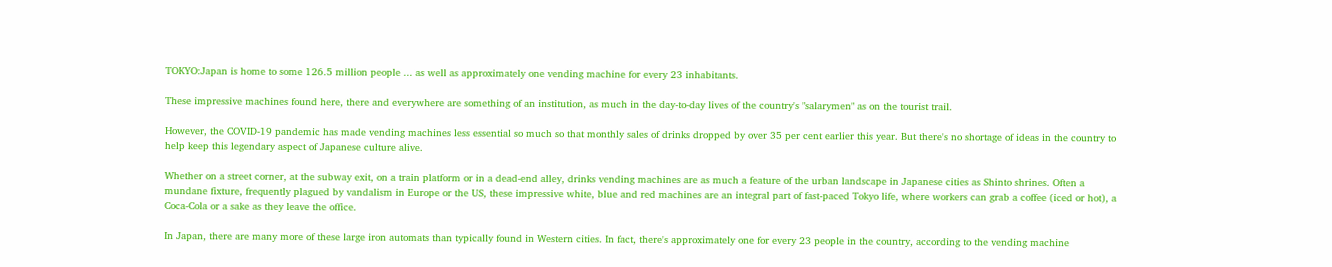TOKYO:Japan is home to some 126.5 million people ... as well as approximately one vending machine for every 23 inhabitants.

These impressive machines found here, there and everywhere are something of an institution, as much in the day-to-day lives of the country's "salarymen" as on the tourist trail.

However, the COVID-19 pandemic has made vending machines less essential so much so that monthly sales of drinks dropped by over 35 per cent earlier this year. But there's no shortage of ideas in the country to help keep this legendary aspect of Japanese culture alive.

Whether on a street corner, at the subway exit, on a train platform or in a dead-end alley, drinks vending machines are as much a feature of the urban landscape in Japanese cities as Shinto shrines. Often a mundane fixture, frequently plagued by vandalism in Europe or the US, these impressive white, blue and red machines are an integral part of fast-paced Tokyo life, where workers can grab a coffee (iced or hot), a Coca-Cola or a sake as they leave the office.

In Japan, there are many more of these large iron automats than typically found in Western cities. In fact, there's approximately one for every 23 people in the country, according to the vending machine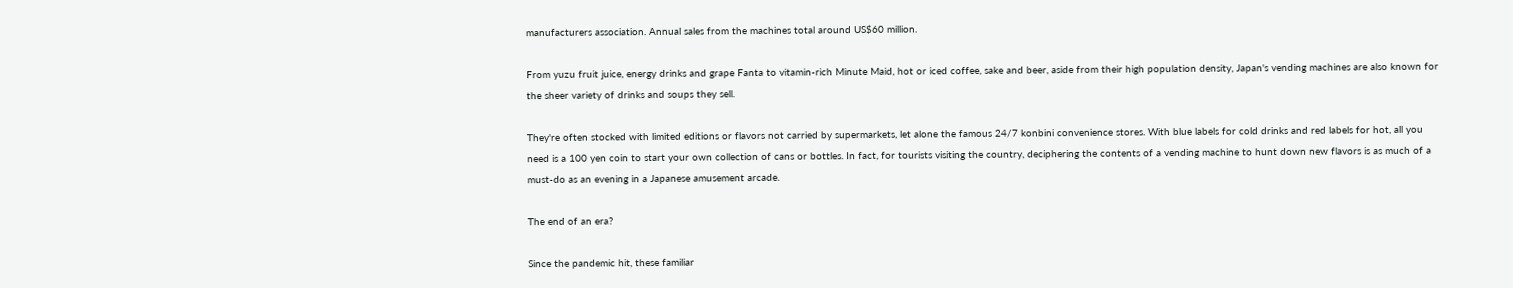manufacturers association. Annual sales from the machines total around US$60 million.

From yuzu fruit juice, energy drinks and grape Fanta to vitamin-rich Minute Maid, hot or iced coffee, sake and beer, aside from their high population density, Japan's vending machines are also known for the sheer variety of drinks and soups they sell.

They're often stocked with limited editions or flavors not carried by supermarkets, let alone the famous 24/7 konbini convenience stores. With blue labels for cold drinks and red labels for hot, all you need is a 100 yen coin to start your own collection of cans or bottles. In fact, for tourists visiting the country, deciphering the contents of a vending machine to hunt down new flavors is as much of a must-do as an evening in a Japanese amusement arcade.

The end of an era?

Since the pandemic hit, these familiar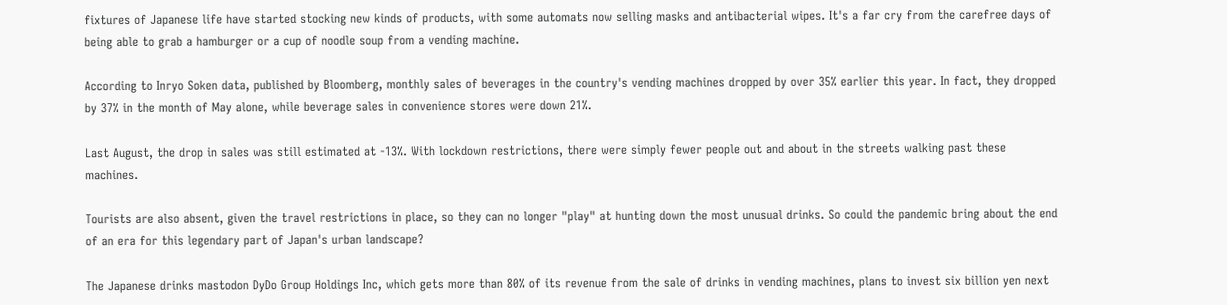fixtures of Japanese life have started stocking new kinds of products, with some automats now selling masks and antibacterial wipes. It's a far cry from the carefree days of being able to grab a hamburger or a cup of noodle soup from a vending machine.

According to Inryo Soken data, published by Bloomberg, monthly sales of beverages in the country's vending machines dropped by over 35% earlier this year. In fact, they dropped by 37% in the month of May alone, while beverage sales in convenience stores were down 21%.

Last August, the drop in sales was still estimated at -13%. With lockdown restrictions, there were simply fewer people out and about in the streets walking past these machines.

Tourists are also absent, given the travel restrictions in place, so they can no longer "play" at hunting down the most unusual drinks. So could the pandemic bring about the end of an era for this legendary part of Japan's urban landscape?

The Japanese drinks mastodon DyDo Group Holdings Inc, which gets more than 80% of its revenue from the sale of drinks in vending machines, plans to invest six billion yen next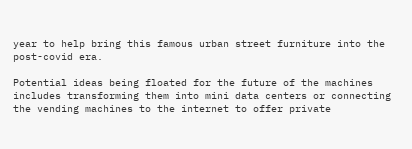year to help bring this famous urban street furniture into the post-covid era.

Potential ideas being floated for the future of the machines includes transforming them into mini data centers or connecting the vending machines to the internet to offer private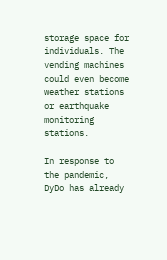storage space for individuals. The vending machines could even become weather stations or earthquake monitoring stations.

In response to the pandemic, DyDo has already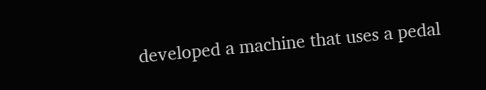developed a machine that uses a pedal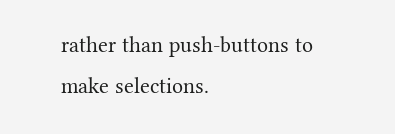rather than push-buttons to make selections.